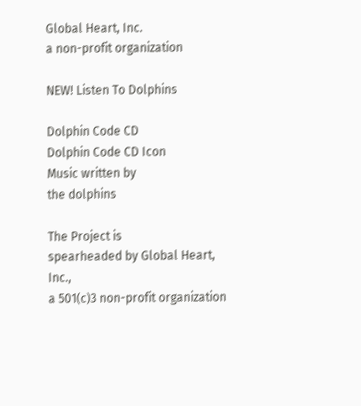Global Heart, Inc.
a non-profit organization

NEW! Listen To Dolphins

Dolphin Code CD
Dolphin Code CD Icon
Music written by
the dolphins

The Project is
spearheaded by Global Heart, Inc.,
a 501(c)3 non-profit organization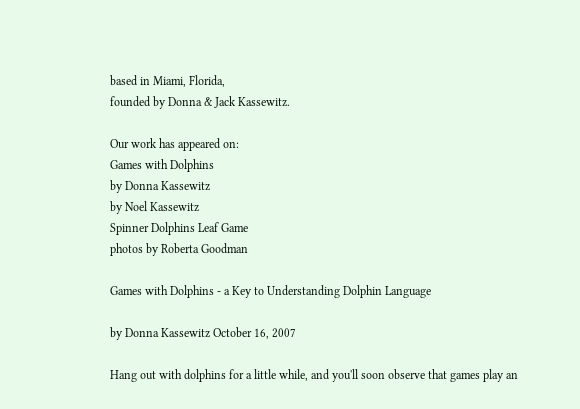based in Miami, Florida,
founded by Donna & Jack Kassewitz.

Our work has appeared on:
Games with Dolphins
by Donna Kassewitz
by Noel Kassewitz
Spinner Dolphins Leaf Game
photos by Roberta Goodman

Games with Dolphins - a Key to Understanding Dolphin Language

by Donna Kassewitz October 16, 2007

Hang out with dolphins for a little while, and you'll soon observe that games play an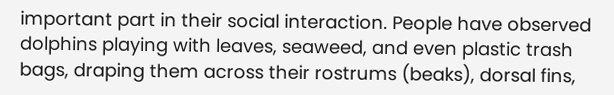important part in their social interaction. People have observed dolphins playing with leaves, seaweed, and even plastic trash bags, draping them across their rostrums (beaks), dorsal fins,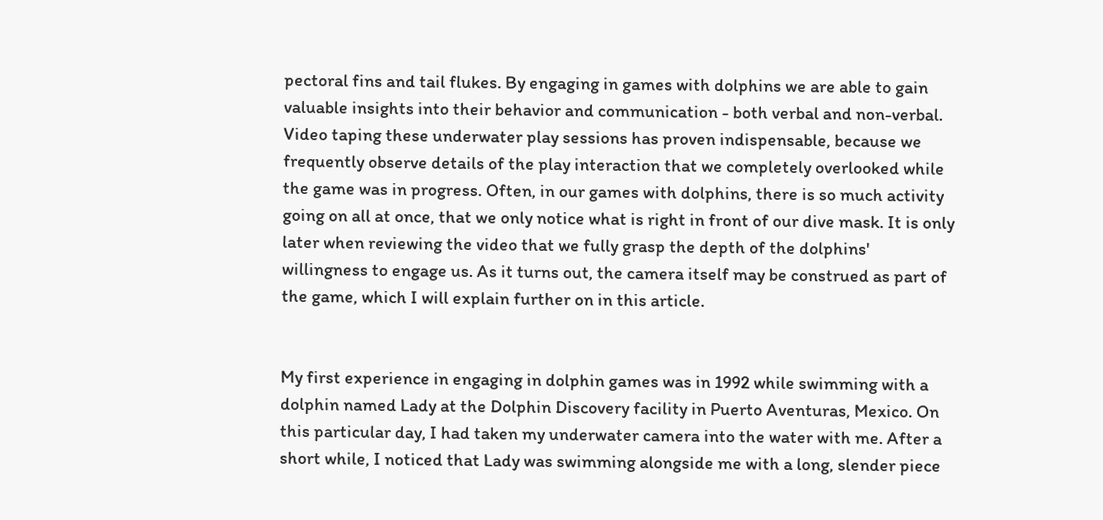pectoral fins and tail flukes. By engaging in games with dolphins we are able to gain valuable insights into their behavior and communication - both verbal and non-verbal. Video taping these underwater play sessions has proven indispensable, because we frequently observe details of the play interaction that we completely overlooked while the game was in progress. Often, in our games with dolphins, there is so much activity going on all at once, that we only notice what is right in front of our dive mask. It is only later when reviewing the video that we fully grasp the depth of the dolphins' willingness to engage us. As it turns out, the camera itself may be construed as part of the game, which I will explain further on in this article.


My first experience in engaging in dolphin games was in 1992 while swimming with a dolphin named Lady at the Dolphin Discovery facility in Puerto Aventuras, Mexico. On this particular day, I had taken my underwater camera into the water with me. After a short while, I noticed that Lady was swimming alongside me with a long, slender piece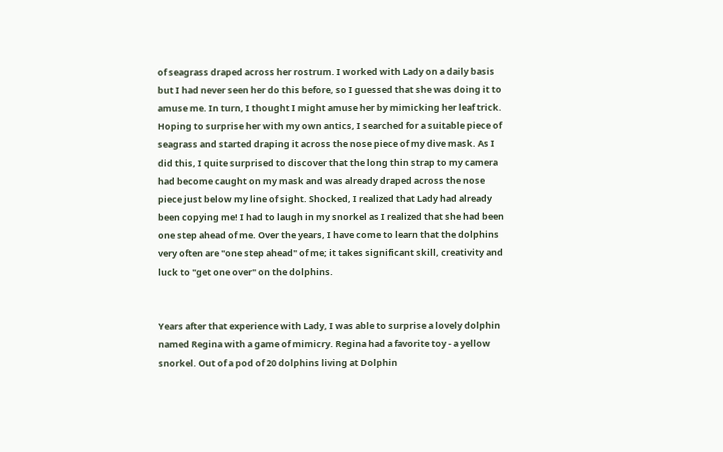of seagrass draped across her rostrum. I worked with Lady on a daily basis but I had never seen her do this before, so I guessed that she was doing it to amuse me. In turn, I thought I might amuse her by mimicking her leaf trick. Hoping to surprise her with my own antics, I searched for a suitable piece of seagrass and started draping it across the nose piece of my dive mask. As I did this, I quite surprised to discover that the long thin strap to my camera had become caught on my mask and was already draped across the nose piece just below my line of sight. Shocked, I realized that Lady had already been copying me! I had to laugh in my snorkel as I realized that she had been one step ahead of me. Over the years, I have come to learn that the dolphins very often are "one step ahead" of me; it takes significant skill, creativity and luck to "get one over" on the dolphins.


Years after that experience with Lady, I was able to surprise a lovely dolphin named Regina with a game of mimicry. Regina had a favorite toy - a yellow snorkel. Out of a pod of 20 dolphins living at Dolphin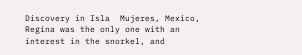Discovery in Isla  Mujeres, Mexico, Regina was the only one with an interest in the snorkel, and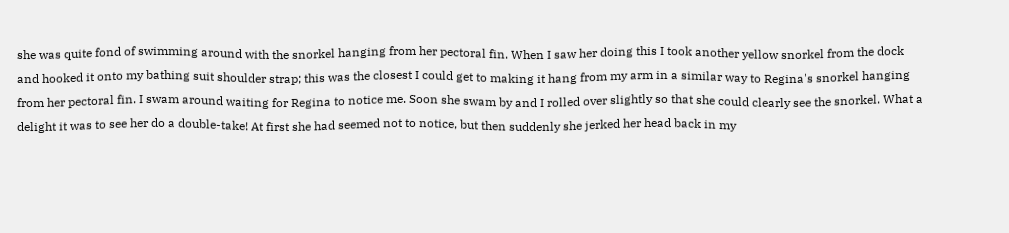she was quite fond of swimming around with the snorkel hanging from her pectoral fin. When I saw her doing this I took another yellow snorkel from the dock and hooked it onto my bathing suit shoulder strap; this was the closest I could get to making it hang from my arm in a similar way to Regina's snorkel hanging from her pectoral fin. I swam around waiting for Regina to notice me. Soon she swam by and I rolled over slightly so that she could clearly see the snorkel. What a delight it was to see her do a double-take! At first she had seemed not to notice, but then suddenly she jerked her head back in my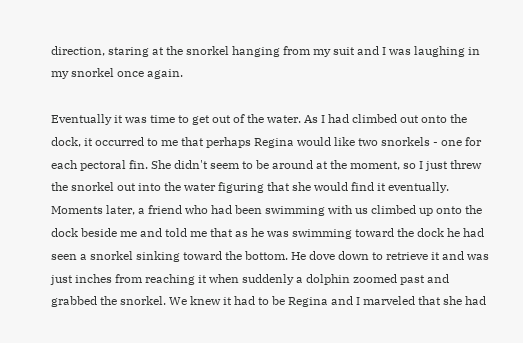direction, staring at the snorkel hanging from my suit and I was laughing in my snorkel once again.

Eventually it was time to get out of the water. As I had climbed out onto the dock, it occurred to me that perhaps Regina would like two snorkels - one for each pectoral fin. She didn't seem to be around at the moment, so I just threw the snorkel out into the water figuring that she would find it eventually. Moments later, a friend who had been swimming with us climbed up onto the dock beside me and told me that as he was swimming toward the dock he had seen a snorkel sinking toward the bottom. He dove down to retrieve it and was just inches from reaching it when suddenly a dolphin zoomed past and grabbed the snorkel. We knew it had to be Regina and I marveled that she had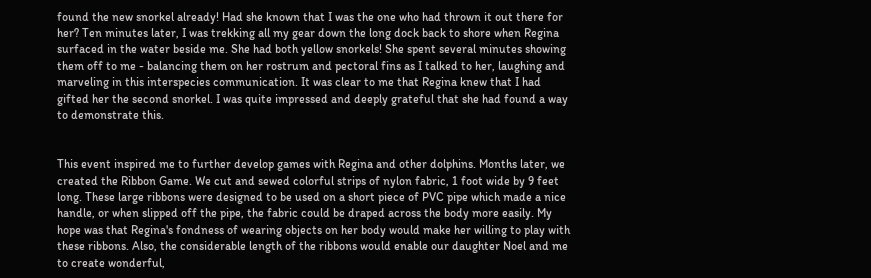found the new snorkel already! Had she known that I was the one who had thrown it out there for her? Ten minutes later, I was trekking all my gear down the long dock back to shore when Regina surfaced in the water beside me. She had both yellow snorkels! She spent several minutes showing them off to me - balancing them on her rostrum and pectoral fins as I talked to her, laughing and marveling in this interspecies communication. It was clear to me that Regina knew that I had gifted her the second snorkel. I was quite impressed and deeply grateful that she had found a way to demonstrate this.


This event inspired me to further develop games with Regina and other dolphins. Months later, we created the Ribbon Game. We cut and sewed colorful strips of nylon fabric, 1 foot wide by 9 feet long. These large ribbons were designed to be used on a short piece of PVC pipe which made a nice handle, or when slipped off the pipe, the fabric could be draped across the body more easily. My hope was that Regina's fondness of wearing objects on her body would make her willing to play with these ribbons. Also, the considerable length of the ribbons would enable our daughter Noel and me to create wonderful,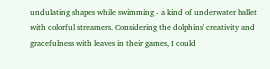undulating shapes while swimming - a kind of underwater ballet with colorful streamers. Considering the dolphins' creativity and gracefulness with leaves in their games, I could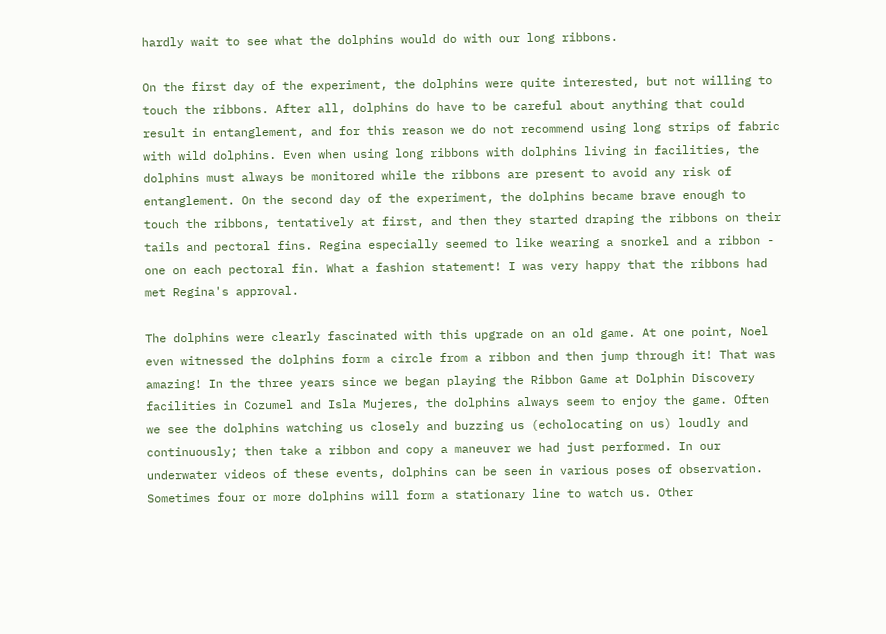hardly wait to see what the dolphins would do with our long ribbons.

On the first day of the experiment, the dolphins were quite interested, but not willing to touch the ribbons. After all, dolphins do have to be careful about anything that could result in entanglement, and for this reason we do not recommend using long strips of fabric with wild dolphins. Even when using long ribbons with dolphins living in facilities, the dolphins must always be monitored while the ribbons are present to avoid any risk of entanglement. On the second day of the experiment, the dolphins became brave enough to touch the ribbons, tentatively at first, and then they started draping the ribbons on their tails and pectoral fins. Regina especially seemed to like wearing a snorkel and a ribbon - one on each pectoral fin. What a fashion statement! I was very happy that the ribbons had met Regina's approval.

The dolphins were clearly fascinated with this upgrade on an old game. At one point, Noel even witnessed the dolphins form a circle from a ribbon and then jump through it! That was amazing! In the three years since we began playing the Ribbon Game at Dolphin Discovery facilities in Cozumel and Isla Mujeres, the dolphins always seem to enjoy the game. Often we see the dolphins watching us closely and buzzing us (echolocating on us) loudly and continuously; then take a ribbon and copy a maneuver we had just performed. In our underwater videos of these events, dolphins can be seen in various poses of observation. Sometimes four or more dolphins will form a stationary line to watch us. Other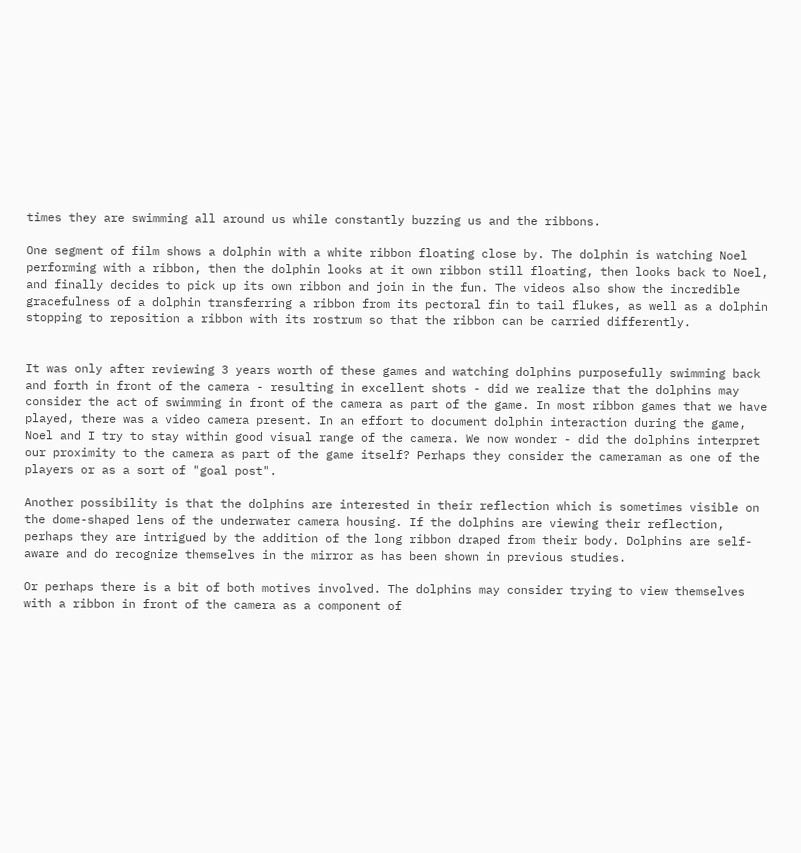times they are swimming all around us while constantly buzzing us and the ribbons.

One segment of film shows a dolphin with a white ribbon floating close by. The dolphin is watching Noel performing with a ribbon, then the dolphin looks at it own ribbon still floating, then looks back to Noel, and finally decides to pick up its own ribbon and join in the fun. The videos also show the incredible gracefulness of a dolphin transferring a ribbon from its pectoral fin to tail flukes, as well as a dolphin stopping to reposition a ribbon with its rostrum so that the ribbon can be carried differently.


It was only after reviewing 3 years worth of these games and watching dolphins purposefully swimming back and forth in front of the camera - resulting in excellent shots - did we realize that the dolphins may consider the act of swimming in front of the camera as part of the game. In most ribbon games that we have played, there was a video camera present. In an effort to document dolphin interaction during the game, Noel and I try to stay within good visual range of the camera. We now wonder - did the dolphins interpret our proximity to the camera as part of the game itself? Perhaps they consider the cameraman as one of the players or as a sort of "goal post".

Another possibility is that the dolphins are interested in their reflection which is sometimes visible on the dome-shaped lens of the underwater camera housing. If the dolphins are viewing their reflection, perhaps they are intrigued by the addition of the long ribbon draped from their body. Dolphins are self-aware and do recognize themselves in the mirror as has been shown in previous studies.

Or perhaps there is a bit of both motives involved. The dolphins may consider trying to view themselves with a ribbon in front of the camera as a component of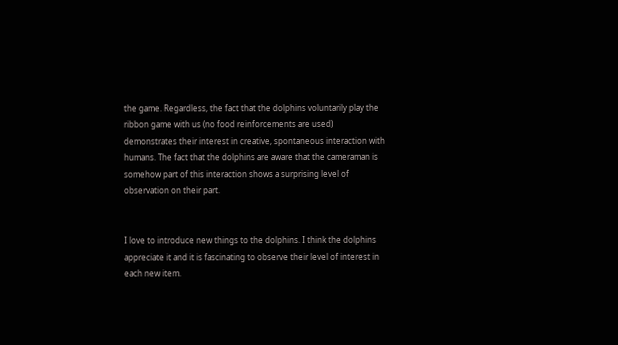the game. Regardless, the fact that the dolphins voluntarily play the ribbon game with us (no food reinforcements are used) demonstrates their interest in creative, spontaneous interaction with humans. The fact that the dolphins are aware that the cameraman is somehow part of this interaction shows a surprising level of observation on their part.


I love to introduce new things to the dolphins. I think the dolphins appreciate it and it is fascinating to observe their level of interest in each new item.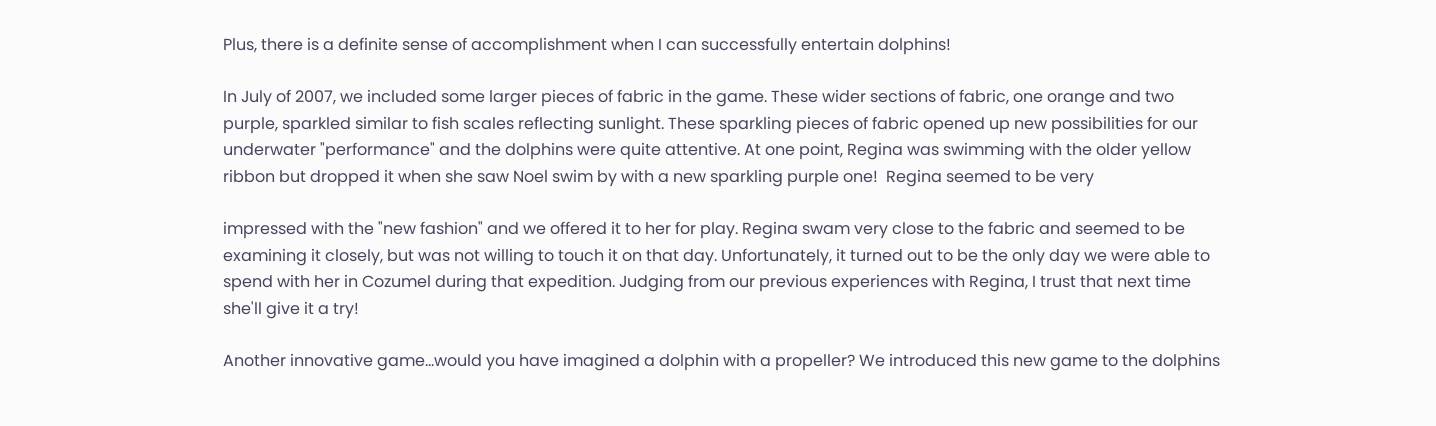Plus, there is a definite sense of accomplishment when I can successfully entertain dolphins!

In July of 2007, we included some larger pieces of fabric in the game. These wider sections of fabric, one orange and two purple, sparkled similar to fish scales reflecting sunlight. These sparkling pieces of fabric opened up new possibilities for our underwater "performance" and the dolphins were quite attentive. At one point, Regina was swimming with the older yellow ribbon but dropped it when she saw Noel swim by with a new sparkling purple one!  Regina seemed to be very

impressed with the "new fashion" and we offered it to her for play. Regina swam very close to the fabric and seemed to be examining it closely, but was not willing to touch it on that day. Unfortunately, it turned out to be the only day we were able to spend with her in Cozumel during that expedition. Judging from our previous experiences with Regina, I trust that next time she'll give it a try!

Another innovative game...would you have imagined a dolphin with a propeller? We introduced this new game to the dolphins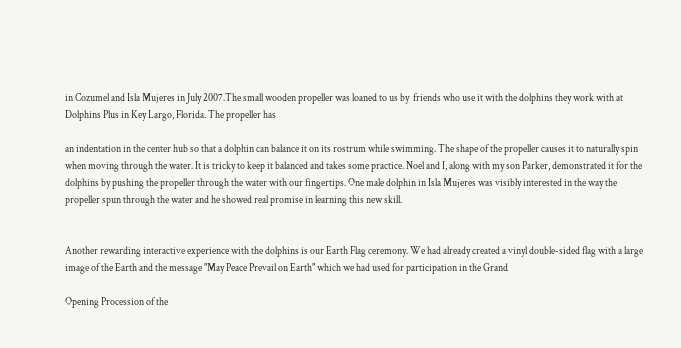in Cozumel and Isla Mujeres in July 2007.The small wooden propeller was loaned to us by  friends who use it with the dolphins they work with at Dolphins Plus in Key Largo, Florida. The propeller has

an indentation in the center hub so that a dolphin can balance it on its rostrum while swimming. The shape of the propeller causes it to naturally spin when moving through the water. It is tricky to keep it balanced and takes some practice. Noel and I, along with my son Parker, demonstrated it for the dolphins by pushing the propeller through the water with our fingertips. One male dolphin in Isla Mujeres was visibly interested in the way the propeller spun through the water and he showed real promise in learning this new skill.


Another rewarding interactive experience with the dolphins is our Earth Flag ceremony. We had already created a vinyl double-sided flag with a large image of the Earth and the message "May Peace Prevail on Earth" which we had used for participation in the Grand

Opening Procession of the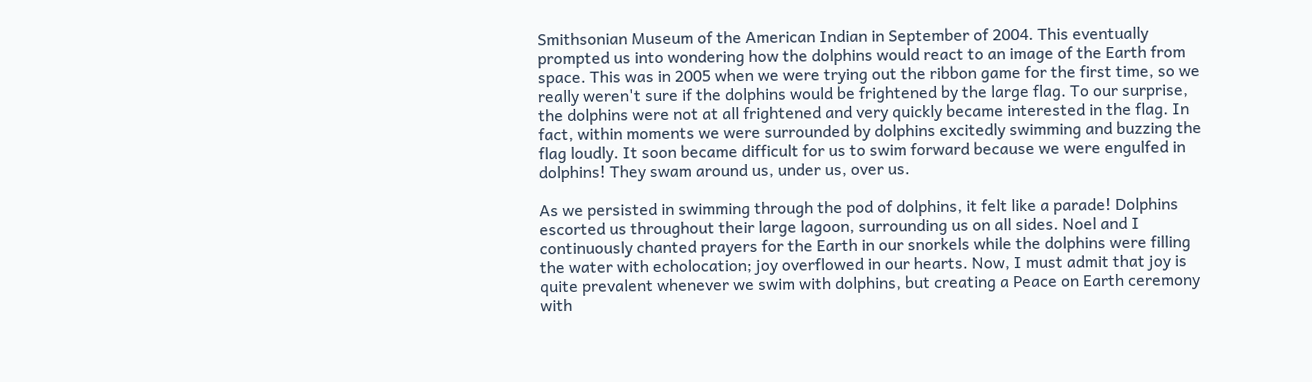Smithsonian Museum of the American Indian in September of 2004. This eventually prompted us into wondering how the dolphins would react to an image of the Earth from space. This was in 2005 when we were trying out the ribbon game for the first time, so we really weren't sure if the dolphins would be frightened by the large flag. To our surprise, the dolphins were not at all frightened and very quickly became interested in the flag. In fact, within moments we were surrounded by dolphins excitedly swimming and buzzing the flag loudly. It soon became difficult for us to swim forward because we were engulfed in dolphins! They swam around us, under us, over us.

As we persisted in swimming through the pod of dolphins, it felt like a parade! Dolphins escorted us throughout their large lagoon, surrounding us on all sides. Noel and I continuously chanted prayers for the Earth in our snorkels while the dolphins were filling the water with echolocation; joy overflowed in our hearts. Now, I must admit that joy is quite prevalent whenever we swim with dolphins, but creating a Peace on Earth ceremony with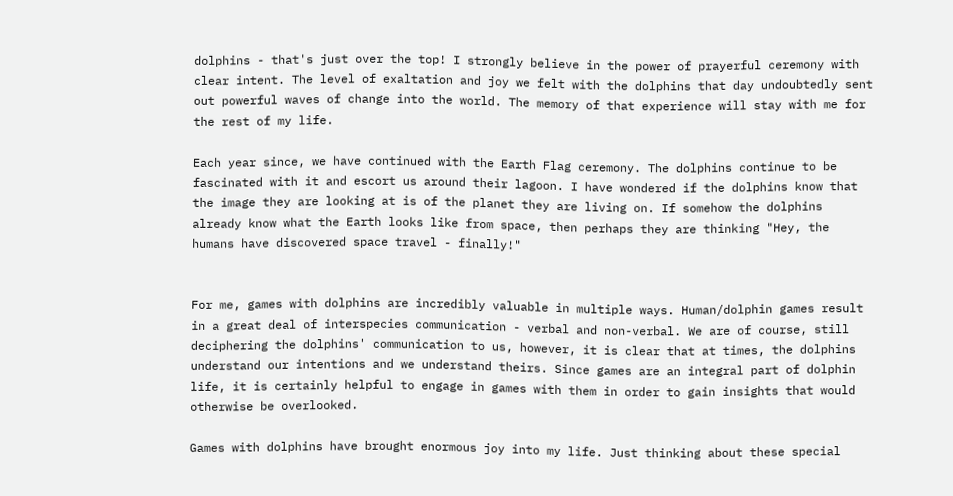dolphins - that's just over the top! I strongly believe in the power of prayerful ceremony with clear intent. The level of exaltation and joy we felt with the dolphins that day undoubtedly sent out powerful waves of change into the world. The memory of that experience will stay with me for the rest of my life.

Each year since, we have continued with the Earth Flag ceremony. The dolphins continue to be fascinated with it and escort us around their lagoon. I have wondered if the dolphins know that the image they are looking at is of the planet they are living on. If somehow the dolphins already know what the Earth looks like from space, then perhaps they are thinking "Hey, the humans have discovered space travel - finally!"


For me, games with dolphins are incredibly valuable in multiple ways. Human/dolphin games result in a great deal of interspecies communication - verbal and non-verbal. We are of course, still deciphering the dolphins' communication to us, however, it is clear that at times, the dolphins understand our intentions and we understand theirs. Since games are an integral part of dolphin life, it is certainly helpful to engage in games with them in order to gain insights that would otherwise be overlooked.

Games with dolphins have brought enormous joy into my life. Just thinking about these special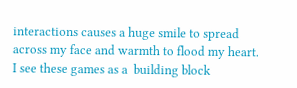interactions causes a huge smile to spread across my face and warmth to flood my heart. I see these games as a  building block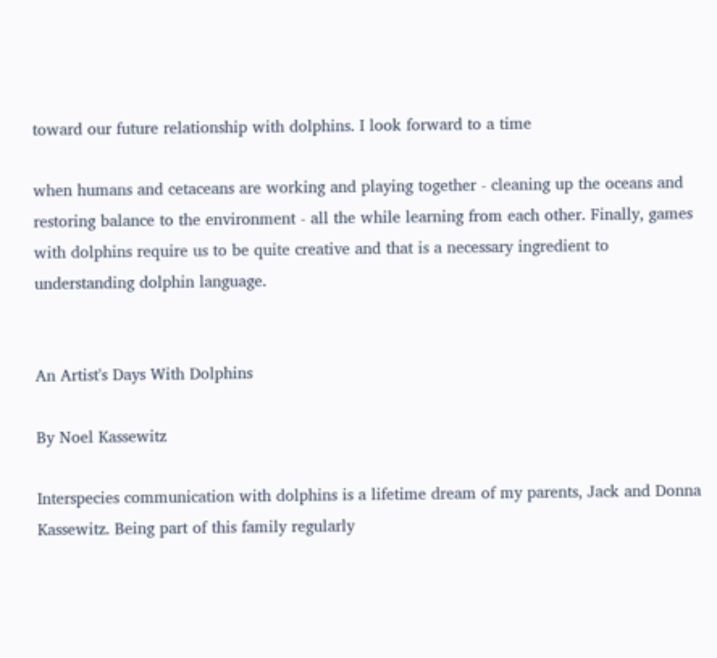toward our future relationship with dolphins. I look forward to a time

when humans and cetaceans are working and playing together - cleaning up the oceans and restoring balance to the environment - all the while learning from each other. Finally, games with dolphins require us to be quite creative and that is a necessary ingredient to understanding dolphin language.


An Artist's Days With Dolphins

By Noel Kassewitz

Interspecies communication with dolphins is a lifetime dream of my parents, Jack and Donna Kassewitz. Being part of this family regularly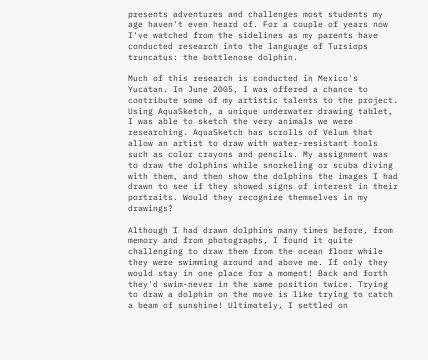presents adventures and challenges most students my age haven't even heard of. For a couple of years now I've watched from the sidelines as my parents have conducted research into the language of Tursiops truncatus: the bottlenose dolphin.

Much of this research is conducted in Mexico's Yucatan. In June 2005, I was offered a chance to contribute some of my artistic talents to the project. Using AquaSketch, a unique underwater drawing tablet, I was able to sketch the very animals we were researching. AquaSketch has scrolls of Velum that allow an artist to draw with water-resistant tools such as color crayons and pencils. My assignment was to draw the dolphins while snorkeling or scuba diving with them, and then show the dolphins the images I had drawn to see if they showed signs of interest in their portraits. Would they recognize themselves in my drawings?

Although I had drawn dolphins many times before, from memory and from photographs, I found it quite challenging to draw them from the ocean floor while they were swimming around and above me. If only they would stay in one place for a moment! Back and forth they'd swim-never in the same position twice. Trying to draw a dolphin on the move is like trying to catch a beam of sunshine! Ultimately, I settled on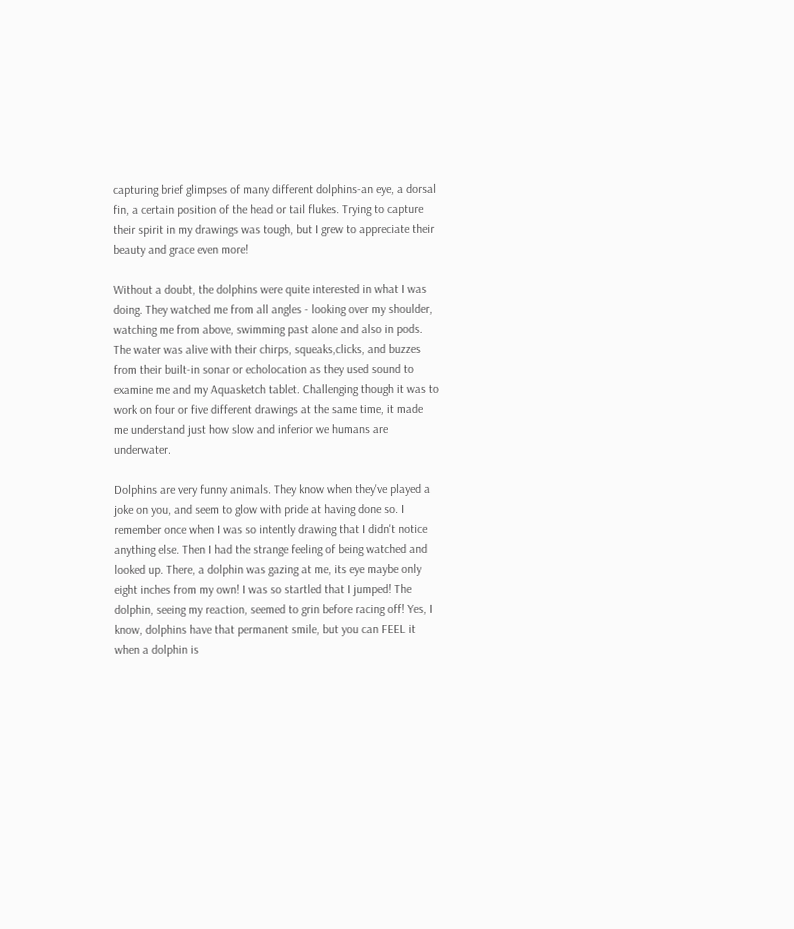capturing brief glimpses of many different dolphins-an eye, a dorsal fin, a certain position of the head or tail flukes. Trying to capture their spirit in my drawings was tough, but I grew to appreciate their beauty and grace even more!

Without a doubt, the dolphins were quite interested in what I was doing. They watched me from all angles - looking over my shoulder, watching me from above, swimming past alone and also in pods. The water was alive with their chirps, squeaks,clicks, and buzzes from their built-in sonar or echolocation as they used sound to examine me and my Aquasketch tablet. Challenging though it was to work on four or five different drawings at the same time, it made me understand just how slow and inferior we humans are underwater.

Dolphins are very funny animals. They know when they've played a joke on you, and seem to glow with pride at having done so. I remember once when I was so intently drawing that I didn't notice anything else. Then I had the strange feeling of being watched and looked up. There, a dolphin was gazing at me, its eye maybe only eight inches from my own! I was so startled that I jumped! The dolphin, seeing my reaction, seemed to grin before racing off! Yes, I know, dolphins have that permanent smile, but you can FEEL it when a dolphin is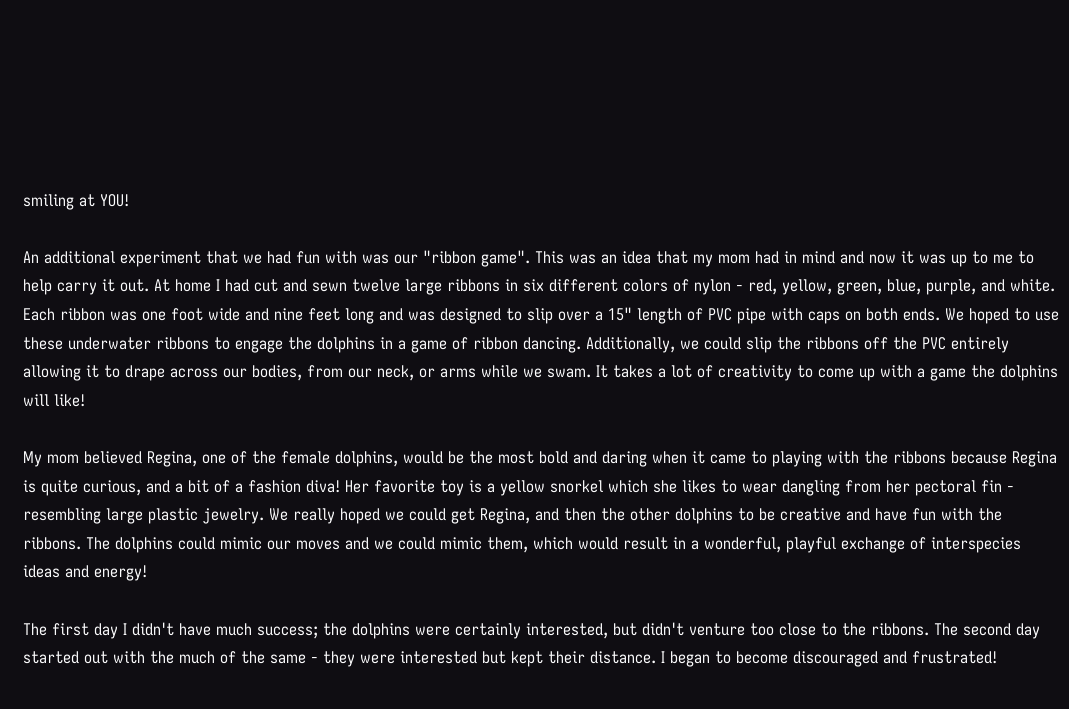smiling at YOU!

An additional experiment that we had fun with was our "ribbon game". This was an idea that my mom had in mind and now it was up to me to help carry it out. At home I had cut and sewn twelve large ribbons in six different colors of nylon - red, yellow, green, blue, purple, and white. Each ribbon was one foot wide and nine feet long and was designed to slip over a 15" length of PVC pipe with caps on both ends. We hoped to use these underwater ribbons to engage the dolphins in a game of ribbon dancing. Additionally, we could slip the ribbons off the PVC entirely allowing it to drape across our bodies, from our neck, or arms while we swam. It takes a lot of creativity to come up with a game the dolphins will like!

My mom believed Regina, one of the female dolphins, would be the most bold and daring when it came to playing with the ribbons because Regina is quite curious, and a bit of a fashion diva! Her favorite toy is a yellow snorkel which she likes to wear dangling from her pectoral fin - resembling large plastic jewelry. We really hoped we could get Regina, and then the other dolphins to be creative and have fun with the ribbons. The dolphins could mimic our moves and we could mimic them, which would result in a wonderful, playful exchange of interspecies ideas and energy!

The first day I didn't have much success; the dolphins were certainly interested, but didn't venture too close to the ribbons. The second day started out with the much of the same - they were interested but kept their distance. I began to become discouraged and frustrated!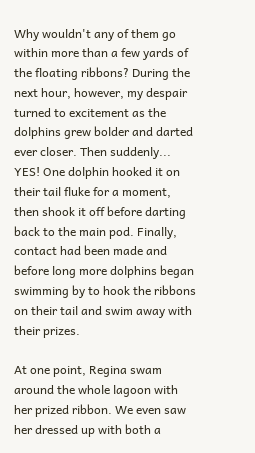Why wouldn't any of them go within more than a few yards of the floating ribbons? During the next hour, however, my despair turned to excitement as the dolphins grew bolder and darted ever closer. Then suddenly... YES! One dolphin hooked it on their tail fluke for a moment, then shook it off before darting back to the main pod. Finally, contact had been made and before long more dolphins began swimming by to hook the ribbons on their tail and swim away with their prizes.

At one point, Regina swam around the whole lagoon with her prized ribbon. We even saw her dressed up with both a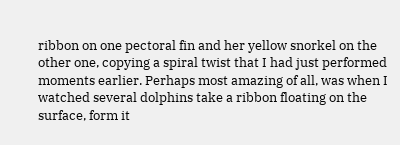ribbon on one pectoral fin and her yellow snorkel on the other one, copying a spiral twist that I had just performed moments earlier. Perhaps most amazing of all, was when I watched several dolphins take a ribbon floating on the surface, form it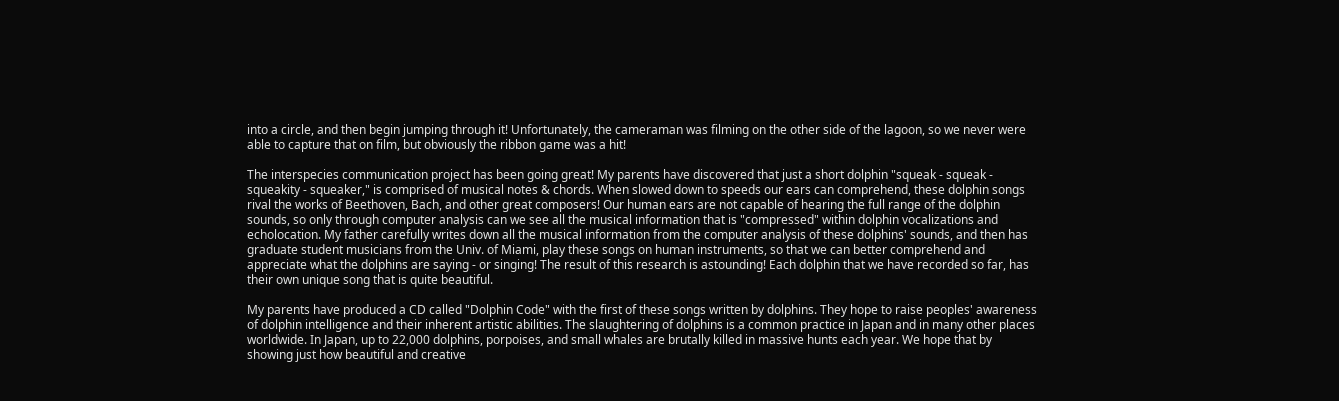into a circle, and then begin jumping through it! Unfortunately, the cameraman was filming on the other side of the lagoon, so we never were able to capture that on film, but obviously the ribbon game was a hit!

The interspecies communication project has been going great! My parents have discovered that just a short dolphin "squeak - squeak - squeakity - squeaker," is comprised of musical notes & chords. When slowed down to speeds our ears can comprehend, these dolphin songs rival the works of Beethoven, Bach, and other great composers! Our human ears are not capable of hearing the full range of the dolphin sounds, so only through computer analysis can we see all the musical information that is "compressed" within dolphin vocalizations and echolocation. My father carefully writes down all the musical information from the computer analysis of these dolphins' sounds, and then has graduate student musicians from the Univ. of Miami, play these songs on human instruments, so that we can better comprehend and appreciate what the dolphins are saying - or singing! The result of this research is astounding! Each dolphin that we have recorded so far, has their own unique song that is quite beautiful.

My parents have produced a CD called "Dolphin Code" with the first of these songs written by dolphins. They hope to raise peoples' awareness of dolphin intelligence and their inherent artistic abilities. The slaughtering of dolphins is a common practice in Japan and in many other places worldwide. In Japan, up to 22,000 dolphins, porpoises, and small whales are brutally killed in massive hunts each year. We hope that by showing just how beautiful and creative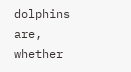dolphins are, whether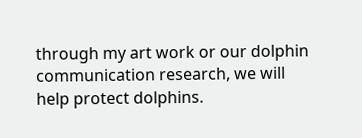through my art work or our dolphin communication research, we will help protect dolphins.